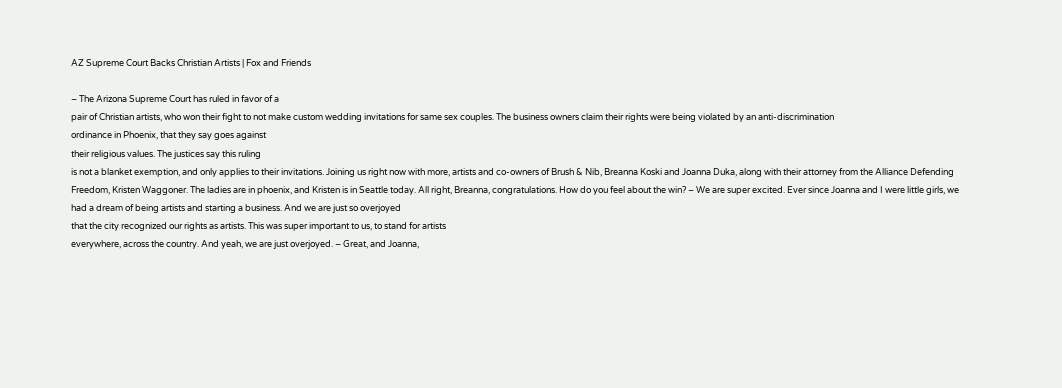AZ Supreme Court Backs Christian Artists | Fox and Friends

– The Arizona Supreme Court has ruled in favor of a
pair of Christian artists, who won their fight to not make custom wedding invitations for same sex couples. The business owners claim their rights were being violated by an anti-discrimination
ordinance in Phoenix, that they say goes against
their religious values. The justices say this ruling
is not a blanket exemption, and only applies to their invitations. Joining us right now with more, artists and co-owners of Brush & Nib, Breanna Koski and Joanna Duka, along with their attorney from the Alliance Defending
Freedom, Kristen Waggoner. The ladies are in phoenix, and Kristen is in Seattle today. All right, Breanna, congratulations. How do you feel about the win? – We are super excited. Ever since Joanna and I were little girls, we had a dream of being artists and starting a business. And we are just so overjoyed
that the city recognized our rights as artists. This was super important to us, to stand for artists
everywhere, across the country. And yeah, we are just overjoyed. – Great, and Joanna,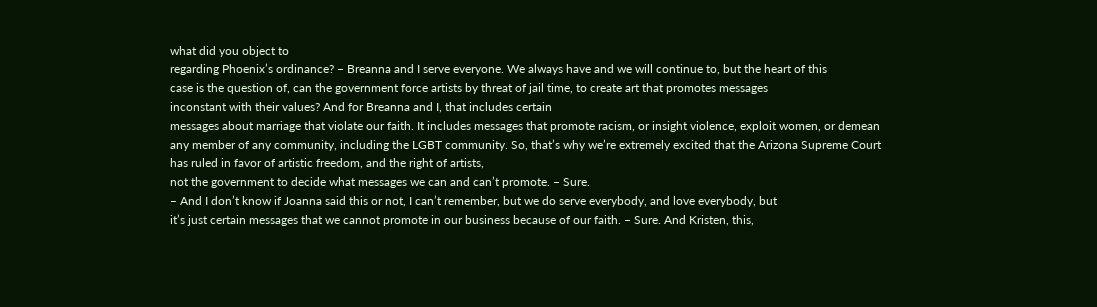what did you object to
regarding Phoenix’s ordinance? – Breanna and I serve everyone. We always have and we will continue to, but the heart of this
case is the question of, can the government force artists by threat of jail time, to create art that promotes messages
inconstant with their values? And for Breanna and I, that includes certain
messages about marriage that violate our faith. It includes messages that promote racism, or insight violence, exploit women, or demean any member of any community, including the LGBT community. So, that’s why we’re extremely excited that the Arizona Supreme Court has ruled in favor of artistic freedom, and the right of artists,
not the government to decide what messages we can and can’t promote. – Sure.
– And I don’t know if Joanna said this or not, I can’t remember, but we do serve everybody, and love everybody, but
it’s just certain messages that we cannot promote in our business because of our faith. – Sure. And Kristen, this,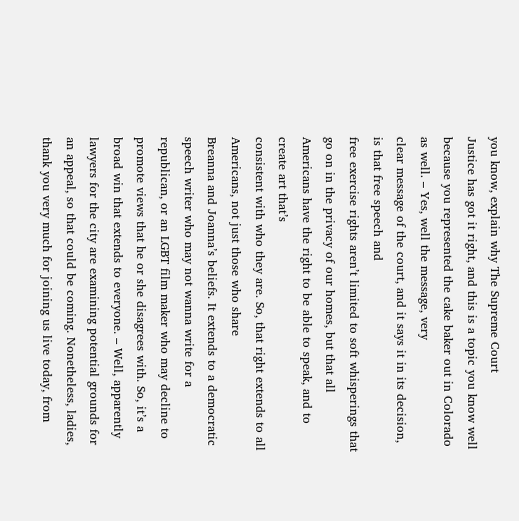you know, explain why The Supreme Court
Justice has got it right, and this is a topic you know well because you represented the cake baker out in Colorado as well. – Yes, well the message, very
clear message of the court, and it says it in its decision, is that free speech and
free exercise rights aren’t limited to soft whisperings that go on in the privacy of our homes, but that all Americans have the right to be able to speak, and to create art that’s
consistent with who they are. So, that right extends to all Americans, not just those who share
Breanna and Joanna’s beliefs. It extends to a democratic speech writer who may not wanna write for a republican, or an LGBT film maker who may decline to promote views that he or she disagrees with. So, it’s a broad win that extends to everyone. – Well, apparently
lawyers for the city are examining potential grounds for an appeal, so that could be coming. Nonetheless, ladies, thank you very much for joining us live today, from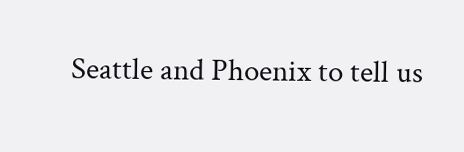Seattle and Phoenix to tell us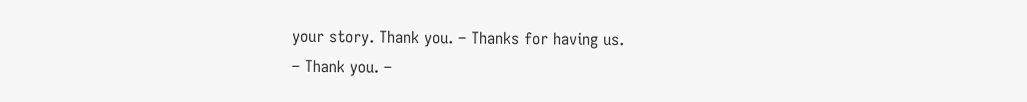your story. Thank you. – Thanks for having us.
– Thank you. –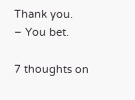Thank you.
– You bet.

7 thoughts on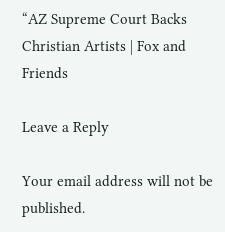“AZ Supreme Court Backs Christian Artists | Fox and Friends

Leave a Reply

Your email address will not be published.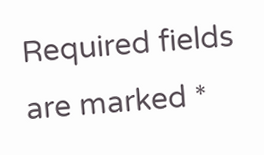Required fields are marked *